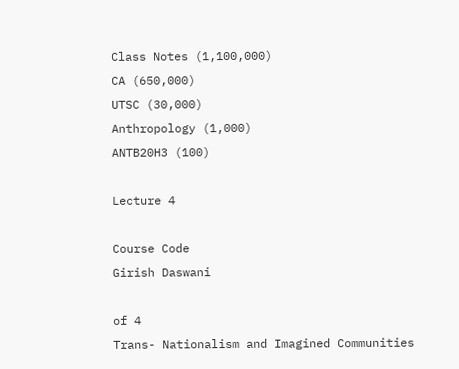Class Notes (1,100,000)
CA (650,000)
UTSC (30,000)
Anthropology (1,000)
ANTB20H3 (100)

Lecture 4

Course Code
Girish Daswani

of 4
Trans- Nationalism and Imagined Communities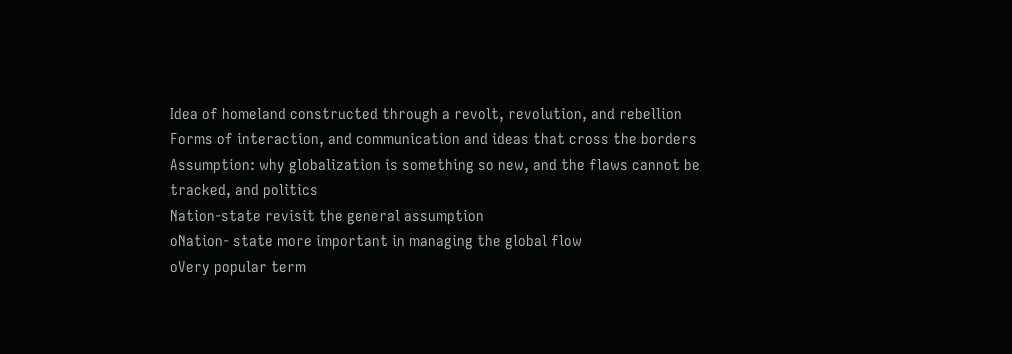Idea of homeland constructed through a revolt, revolution, and rebellion
Forms of interaction, and communication and ideas that cross the borders
Assumption: why globalization is something so new, and the flaws cannot be
tracked, and politics
Nation-state revisit the general assumption
oNation- state more important in managing the global flow
oVery popular term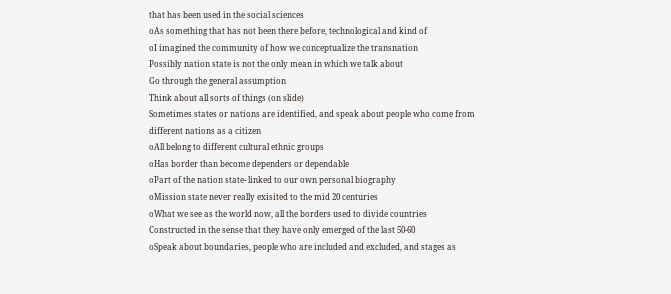that has been used in the social sciences
oAs something that has not been there before, technological and kind of
oI imagined the community of how we conceptualize the transnation
Possibly nation state is not the only mean in which we talk about
Go through the general assumption
Think about all sorts of things (on slide)
Sometimes states or nations are identified, and speak about people who come from
different nations as a citizen
oAll belong to different cultural ethnic groups
oHas border than become dependers or dependable
oPart of the nation state- linked to our own personal biography
oMission state never really exisited to the mid 20 centuries
oWhat we see as the world now, all the borders used to divide countries
Constructed in the sense that they have only emerged of the last 50-60
oSpeak about boundaries, people who are included and excluded, and stages as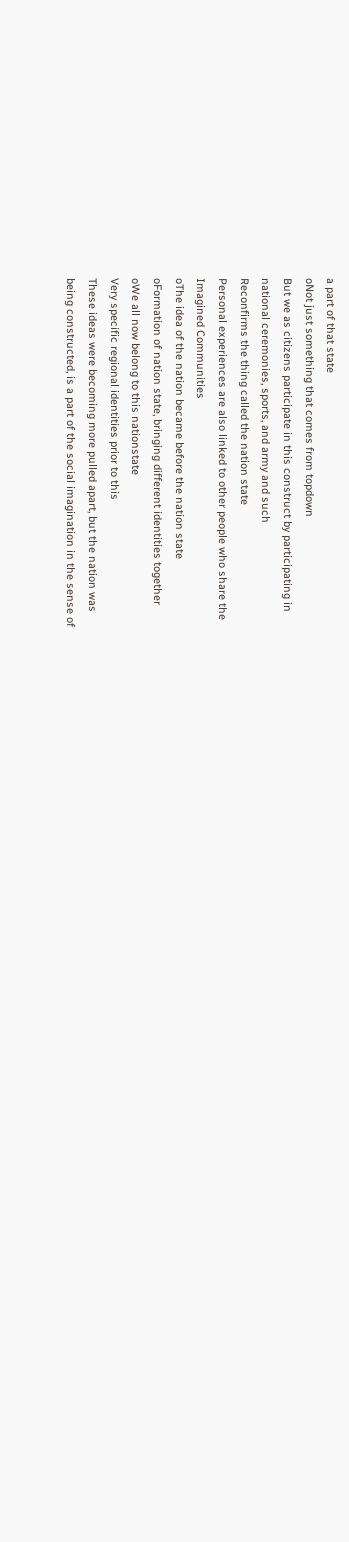a part of that state
oNot just something that comes from topdown
But we as citizens participate in this construct by participating in
national ceremonies, sports, and army and such
Reconfirms the thing called the nation state
Personal experiences are also linked to other people who share the
Imagined Communities
oThe idea of the nation became before the nation state
oFormation of nation state, bringing different identities together
oWe all now belong to this nationstate
Very specific regional identities prior to this
These ideas were becoming more pulled apart, but the nation was
being constructed, is a part of the social imagination in the sense of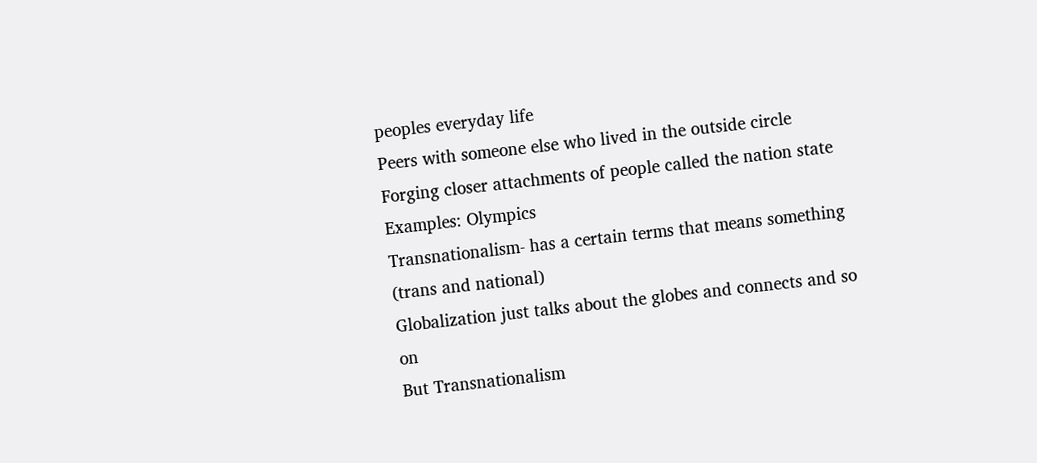peoples everyday life
Peers with someone else who lived in the outside circle
Forging closer attachments of people called the nation state
Examples: Olympics
Transnationalism- has a certain terms that means something (trans and national)
Globalization just talks about the globes and connects and so on
But Transnationalism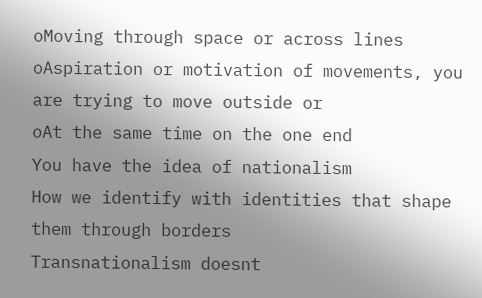oMoving through space or across lines
oAspiration or motivation of movements, you are trying to move outside or
oAt the same time on the one end
You have the idea of nationalism
How we identify with identities that shape them through borders
Transnationalism doesnt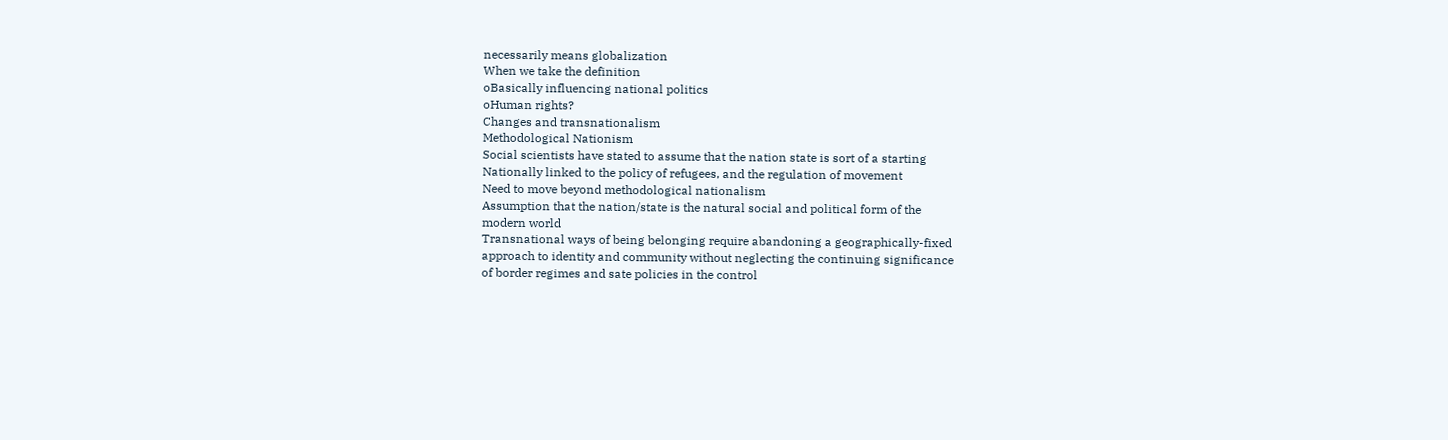necessarily means globalization
When we take the definition
oBasically influencing national politics
oHuman rights?
Changes and transnationalism
Methodological Nationism
Social scientists have stated to assume that the nation state is sort of a starting
Nationally linked to the policy of refugees, and the regulation of movement
Need to move beyond methodological nationalism
Assumption that the nation/state is the natural social and political form of the
modern world
Transnational ways of being belonging require abandoning a geographically-fixed
approach to identity and community without neglecting the continuing significance
of border regimes and sate policies in the control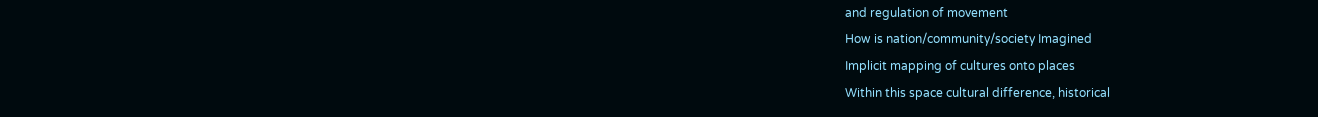and regulation of movement
How is nation/community/society Imagined
Implicit mapping of cultures onto places
Within this space cultural difference, historical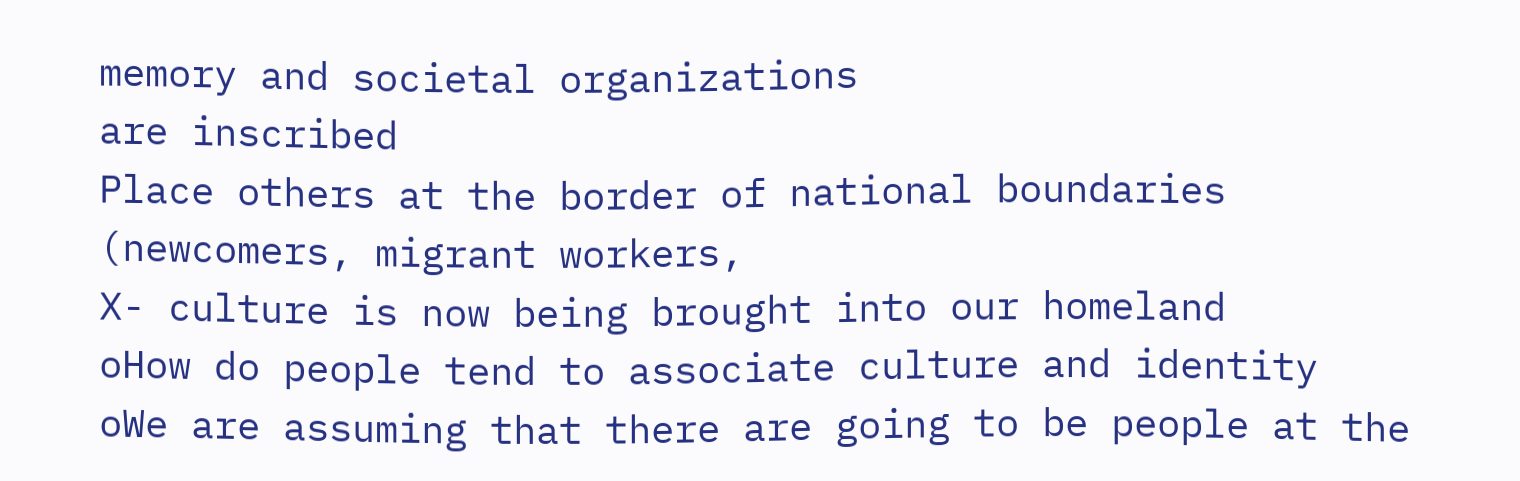memory and societal organizations
are inscribed
Place others at the border of national boundaries (newcomers, migrant workers,
X- culture is now being brought into our homeland
oHow do people tend to associate culture and identity
oWe are assuming that there are going to be people at the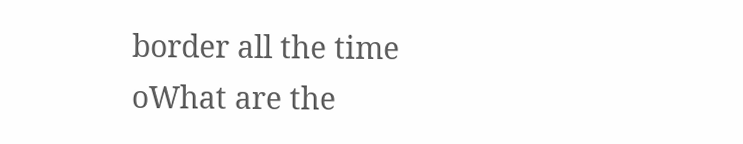border all the time
oWhat are the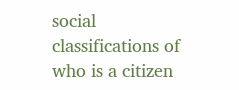social classifications of who is a citizen